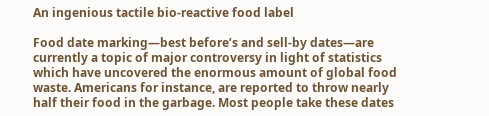An ingenious tactile bio-reactive food label

Food date marking—best before’s and sell-by dates—are currently a topic of major controversy in light of statistics which have uncovered the enormous amount of global food waste. Americans for instance, are reported to throw nearly half their food in the garbage. Most people take these dates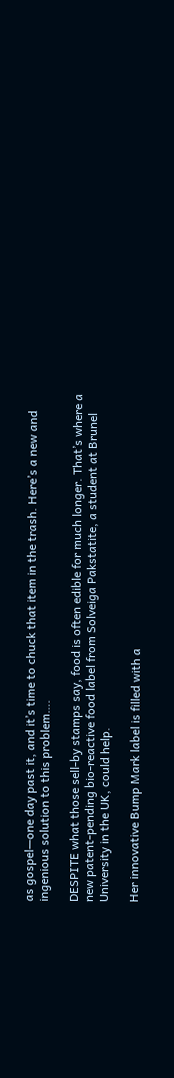as gospel—one day past it, and it’s time to chuck that item in the trash. Here’s a new and ingenious solution to this problem….

DESPITE what those sell-by stamps say, food is often edible for much longer. That’s where a new patent-pending bio-reactive food label from Solveiga Pakstatite, a student at Brunel University in the UK, could help.

Her innovative Bump Mark label is filled with a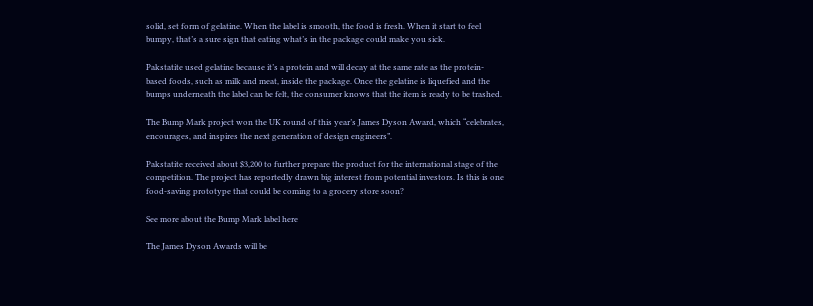solid, set form of gelatine. When the label is smooth, the food is fresh. When it start to feel bumpy, that’s a sure sign that eating what’s in the package could make you sick.

Pakstatite used gelatine because it’s a protein and will decay at the same rate as the protein-based foods, such as milk and meat, inside the package. Once the gelatine is liquefied and the bumps underneath the label can be felt, the consumer knows that the item is ready to be trashed.

The Bump Mark project won the UK round of this year’s James Dyson Award, which “celebrates, encourages, and inspires the next generation of design engineers”.

Pakstatite received about $3,200 to further prepare the product for the international stage of the competition. The project has reportedly drawn big interest from potential investors. Is this is one food-saving prototype that could be coming to a grocery store soon?

See more about the Bump Mark label here

The James Dyson Awards will be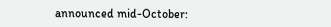announced mid-October: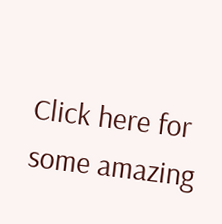Click here for some amazing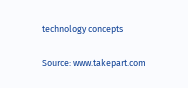technology concepts

Source: www.takepart.com